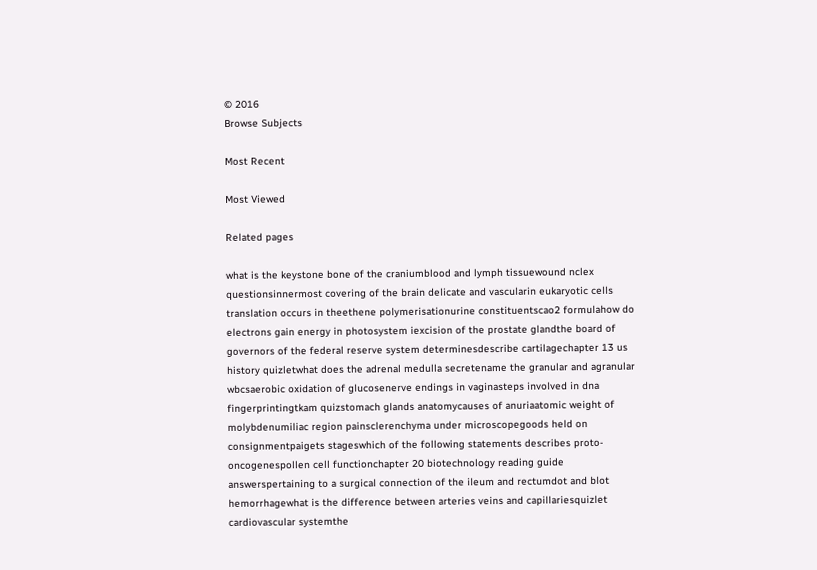© 2016
Browse Subjects

Most Recent

Most Viewed

Related pages

what is the keystone bone of the craniumblood and lymph tissuewound nclex questionsinnermost covering of the brain delicate and vascularin eukaryotic cells translation occurs in theethene polymerisationurine constituentscao2 formulahow do electrons gain energy in photosystem iexcision of the prostate glandthe board of governors of the federal reserve system determinesdescribe cartilagechapter 13 us history quizletwhat does the adrenal medulla secretename the granular and agranular wbcsaerobic oxidation of glucosenerve endings in vaginasteps involved in dna fingerprintingtkam quizstomach glands anatomycauses of anuriaatomic weight of molybdenumiliac region painsclerenchyma under microscopegoods held on consignmentpaigets stageswhich of the following statements describes proto-oncogenespollen cell functionchapter 20 biotechnology reading guide answerspertaining to a surgical connection of the ileum and rectumdot and blot hemorrhagewhat is the difference between arteries veins and capillariesquizlet cardiovascular systemthe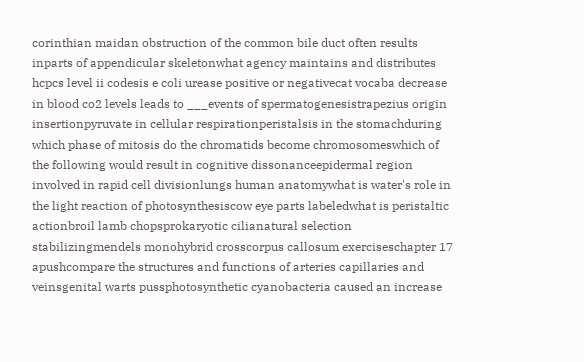corinthian maidan obstruction of the common bile duct often results inparts of appendicular skeletonwhat agency maintains and distributes hcpcs level ii codesis e coli urease positive or negativecat vocaba decrease in blood co2 levels leads to ___events of spermatogenesistrapezius origin insertionpyruvate in cellular respirationperistalsis in the stomachduring which phase of mitosis do the chromatids become chromosomeswhich of the following would result in cognitive dissonanceepidermal region involved in rapid cell divisionlungs human anatomywhat is water's role in the light reaction of photosynthesiscow eye parts labeledwhat is peristaltic actionbroil lamb chopsprokaryotic cilianatural selection stabilizingmendels monohybrid crosscorpus callosum exerciseschapter 17 apushcompare the structures and functions of arteries capillaries and veinsgenital warts pussphotosynthetic cyanobacteria caused an increase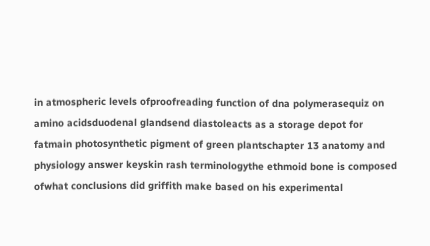in atmospheric levels ofproofreading function of dna polymerasequiz on amino acidsduodenal glandsend diastoleacts as a storage depot for fatmain photosynthetic pigment of green plantschapter 13 anatomy and physiology answer keyskin rash terminologythe ethmoid bone is composed ofwhat conclusions did griffith make based on his experimental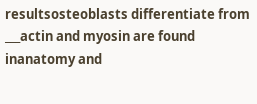resultsosteoblasts differentiate from ___actin and myosin are found inanatomy and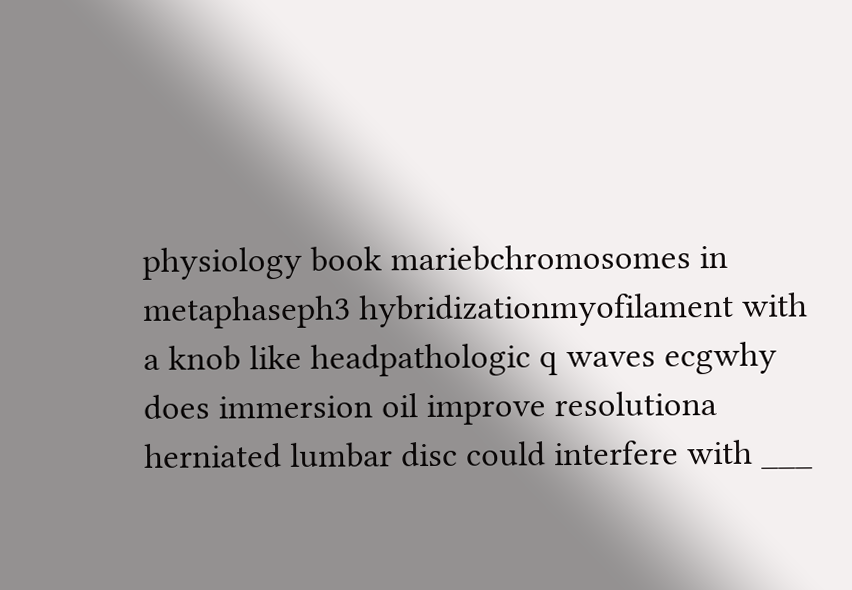physiology book mariebchromosomes in metaphaseph3 hybridizationmyofilament with a knob like headpathologic q waves ecgwhy does immersion oil improve resolutiona herniated lumbar disc could interfere with ___